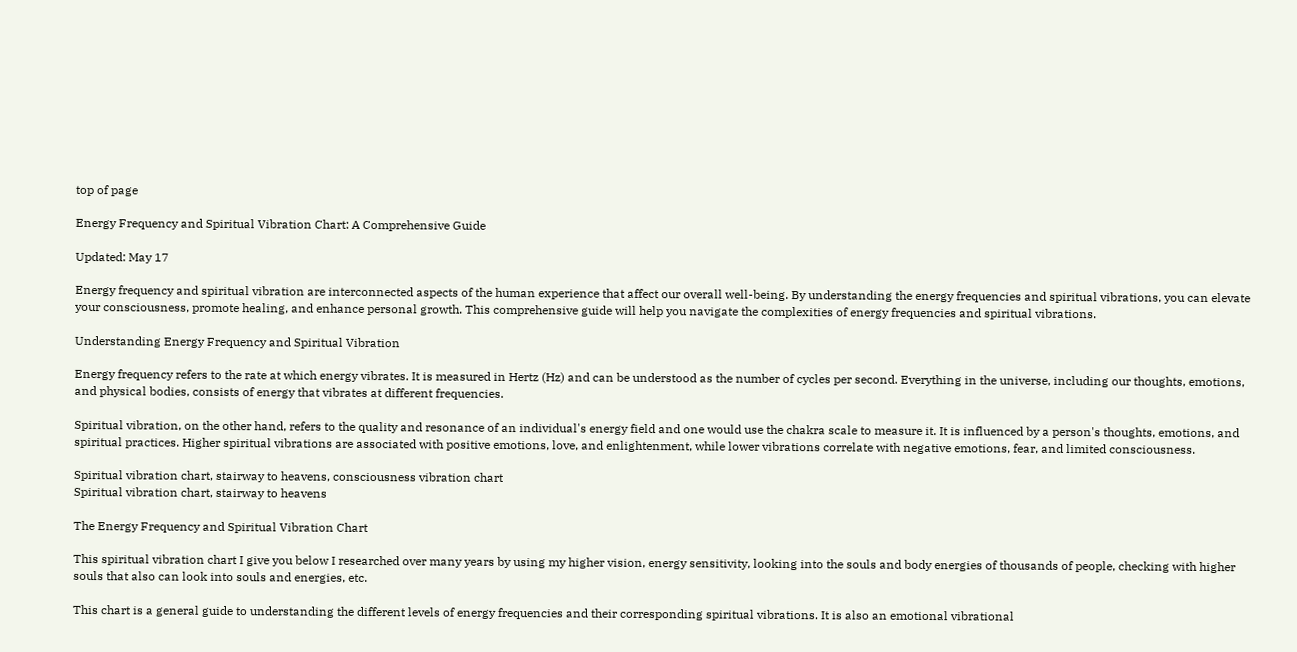top of page

Energy Frequency and Spiritual Vibration Chart: A Comprehensive Guide

Updated: May 17

Energy frequency and spiritual vibration are interconnected aspects of the human experience that affect our overall well-being. By understanding the energy frequencies and spiritual vibrations, you can elevate your consciousness, promote healing, and enhance personal growth. This comprehensive guide will help you navigate the complexities of energy frequencies and spiritual vibrations.

Understanding Energy Frequency and Spiritual Vibration

Energy frequency refers to the rate at which energy vibrates. It is measured in Hertz (Hz) and can be understood as the number of cycles per second. Everything in the universe, including our thoughts, emotions, and physical bodies, consists of energy that vibrates at different frequencies.

Spiritual vibration, on the other hand, refers to the quality and resonance of an individual's energy field and one would use the chakra scale to measure it. It is influenced by a person's thoughts, emotions, and spiritual practices. Higher spiritual vibrations are associated with positive emotions, love, and enlightenment, while lower vibrations correlate with negative emotions, fear, and limited consciousness.

Spiritual vibration chart, stairway to heavens, consciousness vibration chart
Spiritual vibration chart, stairway to heavens

The Energy Frequency and Spiritual Vibration Chart

This spiritual vibration chart I give you below I researched over many years by using my higher vision, energy sensitivity, looking into the souls and body energies of thousands of people, checking with higher souls that also can look into souls and energies, etc.

This chart is a general guide to understanding the different levels of energy frequencies and their corresponding spiritual vibrations. It is also an emotional vibrational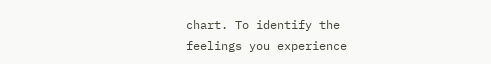chart. To identify the feelings you experience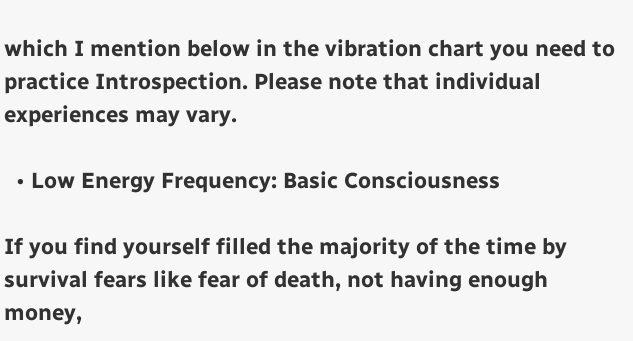which I mention below in the vibration chart you need to practice Introspection. Please note that individual experiences may vary.

  • Low Energy Frequency: Basic Consciousness

If you find yourself filled the majority of the time by survival fears like fear of death, not having enough money,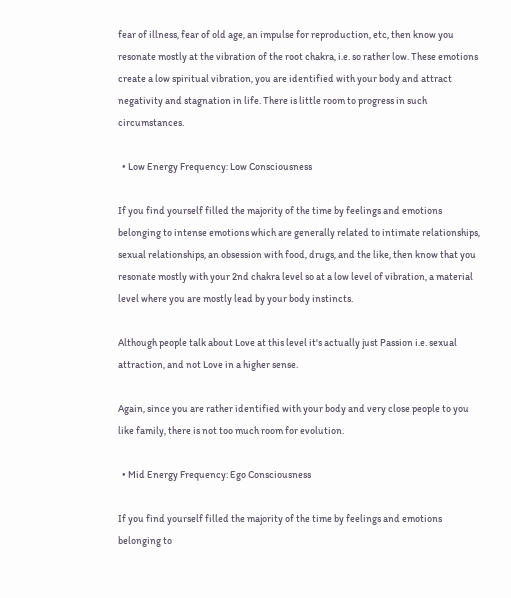fear of illness, fear of old age, an impulse for reproduction, etc, then know you resonate mostly at the vibration of the root chakra, i.e. so rather low. These emotions create a low spiritual vibration, you are identified with your body and attract negativity and stagnation in life. There is little room to progress in such circumstances.

  • Low Energy Frequency: Low Consciousness

If you find yourself filled the majority of the time by feelings and emotions belonging to intense emotions which are generally related to intimate relationships, sexual relationships, an obsession with food, drugs, and the like, then know that you resonate mostly with your 2nd chakra level so at a low level of vibration, a material level where you are mostly lead by your body instincts.

Although people talk about Love at this level it's actually just Passion i.e. sexual attraction, and not Love in a higher sense.

Again, since you are rather identified with your body and very close people to you like family, there is not too much room for evolution.

  • Mid Energy Frequency: Ego Consciousness

If you find yourself filled the majority of the time by feelings and emotions belonging to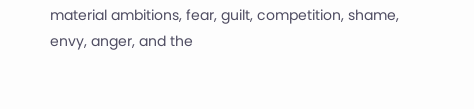material ambitions, fear, guilt, competition, shame, envy, anger, and the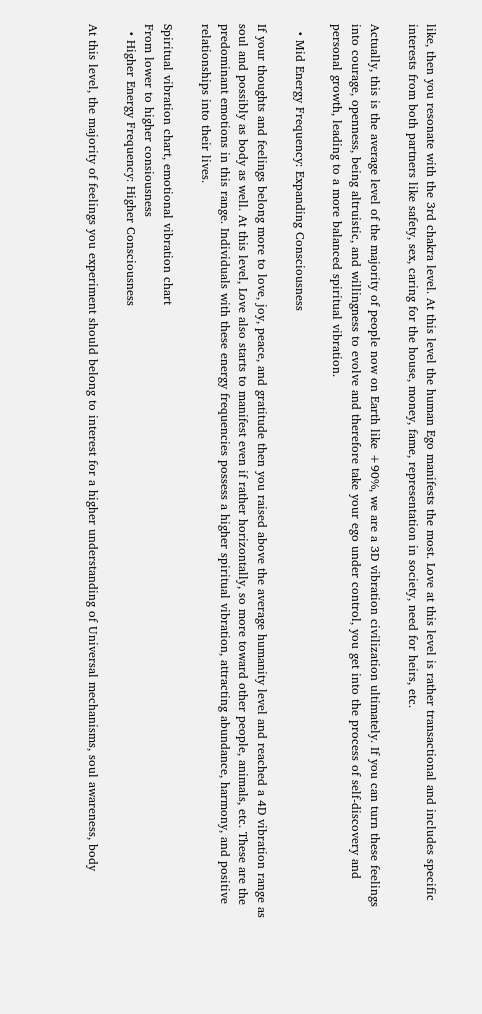like, then you resonate with the 3rd chakra level. At this level the human Ego manifests the most. Love at this level is rather transactional and includes specific interests from both partners like safety, sex, caring for the house, money, fame, representation in society, need for heirs, etc.

Actually, this is the average level of the majority of people now on Earth like +90%, we are a 3D vibration civilization ultimately. If you can turn these feelings into courage, openness, being altruistic, and willingness to evolve and therefore take your ego under control, you get into the process of self-discovery and personal growth, leading to a more balanced spiritual vibration.

  • Mid Energy Frequency: Expanding Consciousness

If your thoughts and feelings belong more to love, joy, peace, and gratitude then you raised above the average humanity level and reached a 4D vibration range as soul and possibly as body as well. At this level, Love also starts to manifest even if rather horizontally, so more toward other people, animals, etc. These are the predominant emotions in this range. Individuals with these energy frequencies possess a higher spiritual vibration, attracting abundance, harmony, and positive relationships into their lives.

Spiritual vibration chart, emotional vibration chart
From lower to higher consiousness
  • Higher Energy Frequency: Higher Consciousness

At this level, the majority of feelings you experiment should belong to interest for a higher understanding of Universal mechanisms, soul awareness, body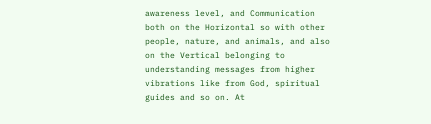awareness level, and Communication both on the Horizontal so with other people, nature, and animals, and also on the Vertical belonging to understanding messages from higher vibrations like from God, spiritual guides and so on. At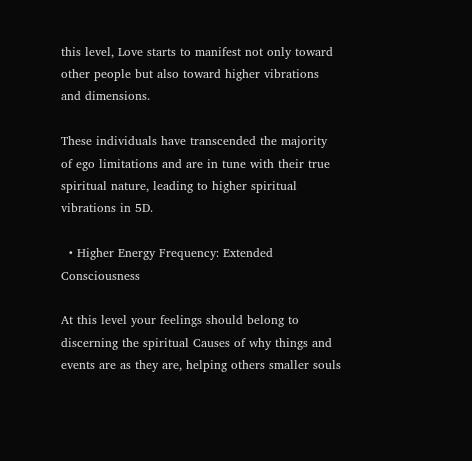this level, Love starts to manifest not only toward other people but also toward higher vibrations and dimensions.

These individuals have transcended the majority of ego limitations and are in tune with their true spiritual nature, leading to higher spiritual vibrations in 5D.

  • Higher Energy Frequency: Extended Consciousness

At this level your feelings should belong to discerning the spiritual Causes of why things and events are as they are, helping others smaller souls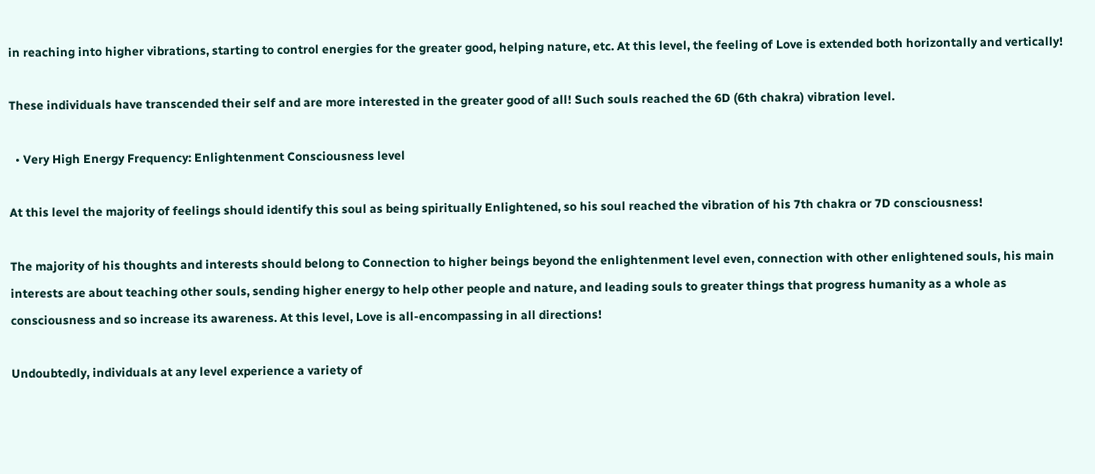in reaching into higher vibrations, starting to control energies for the greater good, helping nature, etc. At this level, the feeling of Love is extended both horizontally and vertically!

These individuals have transcended their self and are more interested in the greater good of all! Such souls reached the 6D (6th chakra) vibration level.

  • Very High Energy Frequency: Enlightenment Consciousness level

At this level the majority of feelings should identify this soul as being spiritually Enlightened, so his soul reached the vibration of his 7th chakra or 7D consciousness!

The majority of his thoughts and interests should belong to Connection to higher beings beyond the enlightenment level even, connection with other enlightened souls, his main interests are about teaching other souls, sending higher energy to help other people and nature, and leading souls to greater things that progress humanity as a whole as consciousness and so increase its awareness. At this level, Love is all-encompassing in all directions!

Undoubtedly, individuals at any level experience a variety of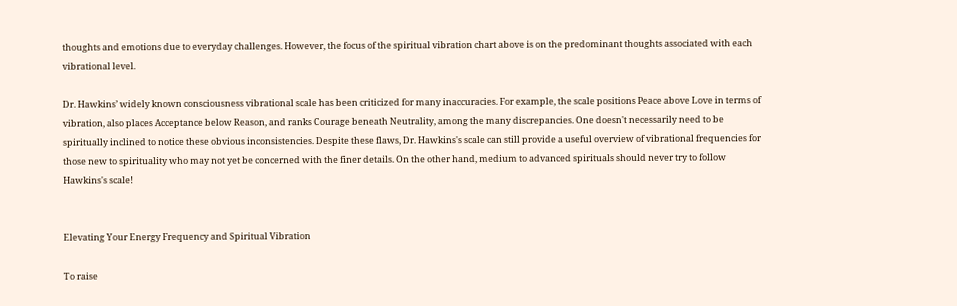thoughts and emotions due to everyday challenges. However, the focus of the spiritual vibration chart above is on the predominant thoughts associated with each vibrational level.

Dr. Hawkins’ widely known consciousness vibrational scale has been criticized for many inaccuracies. For example, the scale positions Peace above Love in terms of vibration, also places Acceptance below Reason, and ranks Courage beneath Neutrality, among the many discrepancies. One doesn't necessarily need to be spiritually inclined to notice these obvious inconsistencies. Despite these flaws, Dr. Hawkins's scale can still provide a useful overview of vibrational frequencies for those new to spirituality who may not yet be concerned with the finer details. On the other hand, medium to advanced spirituals should never try to follow Hawkins's scale!


Elevating Your Energy Frequency and Spiritual Vibration

To raise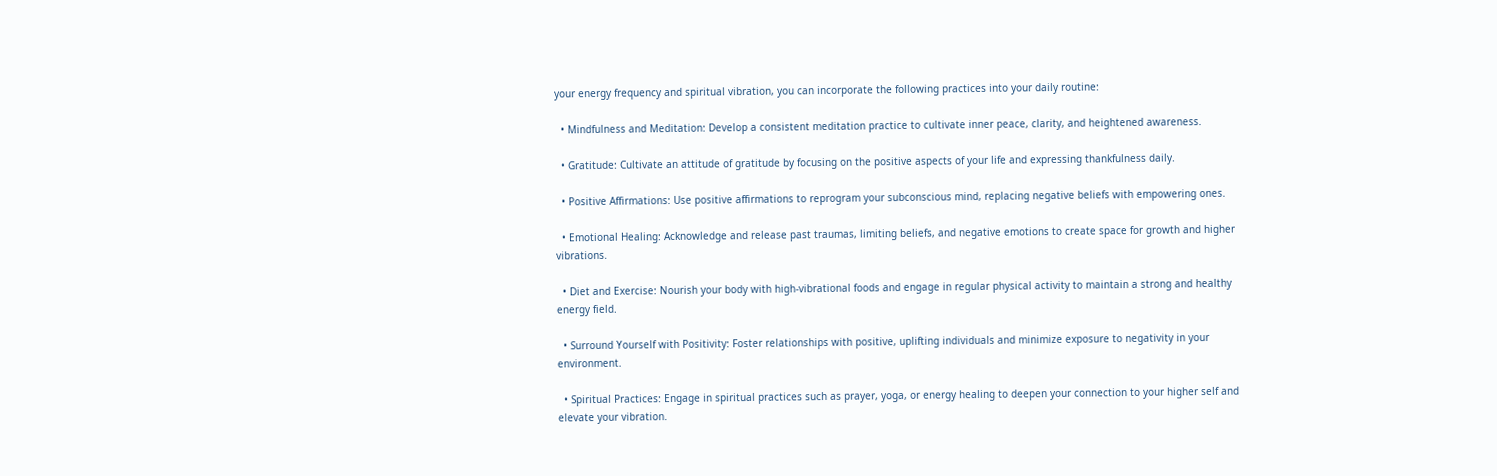your energy frequency and spiritual vibration, you can incorporate the following practices into your daily routine:

  • Mindfulness and Meditation: Develop a consistent meditation practice to cultivate inner peace, clarity, and heightened awareness.

  • Gratitude: Cultivate an attitude of gratitude by focusing on the positive aspects of your life and expressing thankfulness daily.

  • Positive Affirmations: Use positive affirmations to reprogram your subconscious mind, replacing negative beliefs with empowering ones.

  • Emotional Healing: Acknowledge and release past traumas, limiting beliefs, and negative emotions to create space for growth and higher vibrations.

  • Diet and Exercise: Nourish your body with high-vibrational foods and engage in regular physical activity to maintain a strong and healthy energy field.

  • Surround Yourself with Positivity: Foster relationships with positive, uplifting individuals and minimize exposure to negativity in your environment.

  • Spiritual Practices: Engage in spiritual practices such as prayer, yoga, or energy healing to deepen your connection to your higher self and elevate your vibration.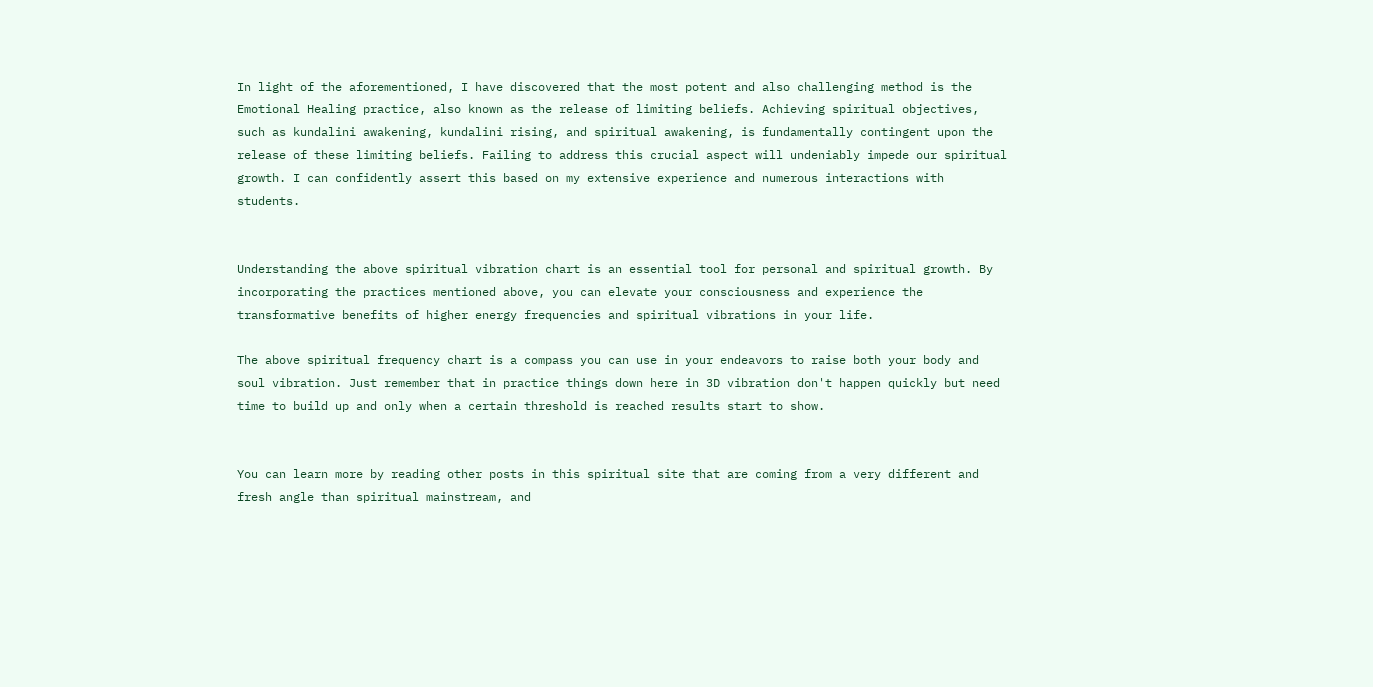In light of the aforementioned, I have discovered that the most potent and also challenging method is the Emotional Healing practice, also known as the release of limiting beliefs. Achieving spiritual objectives, such as kundalini awakening, kundalini rising, and spiritual awakening, is fundamentally contingent upon the release of these limiting beliefs. Failing to address this crucial aspect will undeniably impede our spiritual growth. I can confidently assert this based on my extensive experience and numerous interactions with students.


Understanding the above spiritual vibration chart is an essential tool for personal and spiritual growth. By incorporating the practices mentioned above, you can elevate your consciousness and experience the transformative benefits of higher energy frequencies and spiritual vibrations in your life.

The above spiritual frequency chart is a compass you can use in your endeavors to raise both your body and soul vibration. Just remember that in practice things down here in 3D vibration don't happen quickly but need time to build up and only when a certain threshold is reached results start to show.


You can learn more by reading other posts in this spiritual site that are coming from a very different and fresh angle than spiritual mainstream, and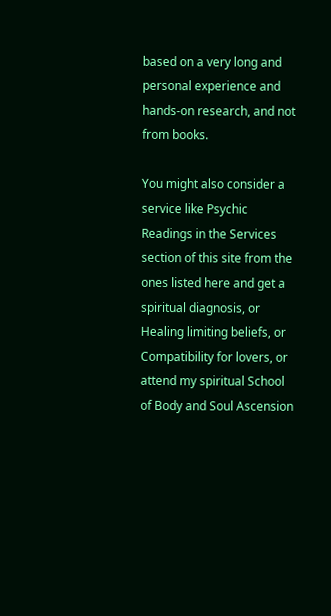based on a very long and personal experience and hands-on research, and not from books.

You might also consider a service like Psychic Readings in the Services section of this site from the ones listed here and get a spiritual diagnosis, or Healing limiting beliefs, or Compatibility for lovers, or attend my spiritual School of Body and Soul Ascension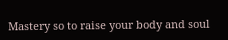Mastery so to raise your body and soul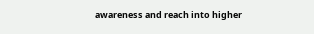awareness and reach into higher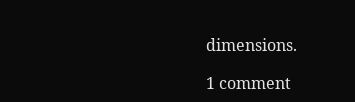dimensions.

1 comment